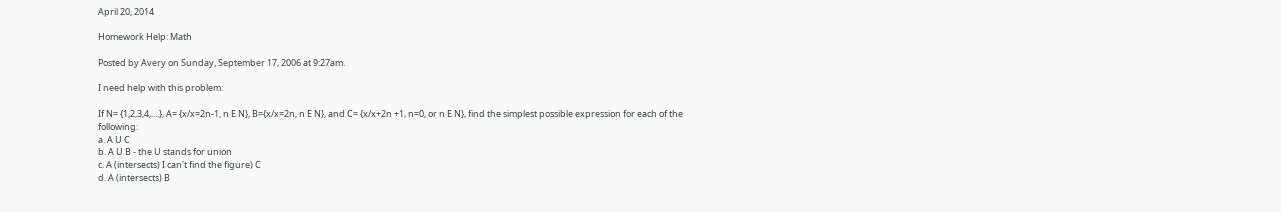April 20, 2014

Homework Help: Math

Posted by Avery on Sunday, September 17, 2006 at 9:27am.

I need help with this problem:

If N= {1,2,3,4,....}, A= {x/x=2n-1, n E N}, B={x/x=2n, n E N}, and C= {x/x+2n +1, n=0, or n E N}, find the simplest possible expression for each of the following:
a. A U C
b. A U B - the U stands for union
c. A (intersects) I can't find the figure) C
d. A (intersects) B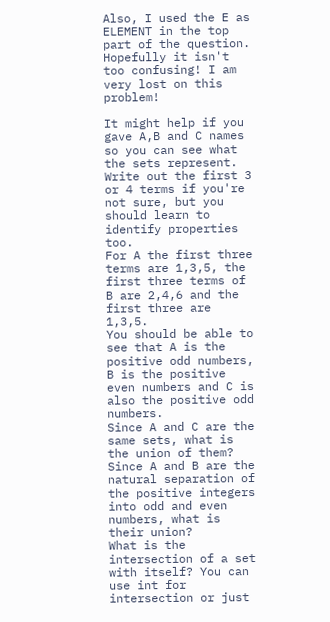Also, I used the E as ELEMENT in the top part of the question. Hopefully it isn't too confusing! I am very lost on this problem!

It might help if you gave A,B and C names so you can see what the sets represent. Write out the first 3 or 4 terms if you're not sure, but you should learn to identify properties too.
For A the first three terms are 1,3,5, the first three terms of B are 2,4,6 and the first three are 1,3,5.
You should be able to see that A is the positive odd numbers, B is the positive even numbers and C is also the positive odd numbers.
Since A and C are the same sets, what is the union of them?
Since A and B are the natural separation of the positive integers into odd and even numbers, what is their union?
What is the intersection of a set with itself? You can use int for intersection or just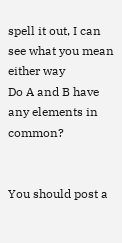spell it out, I can see what you mean either way
Do A and B have any elements in common?


You should post a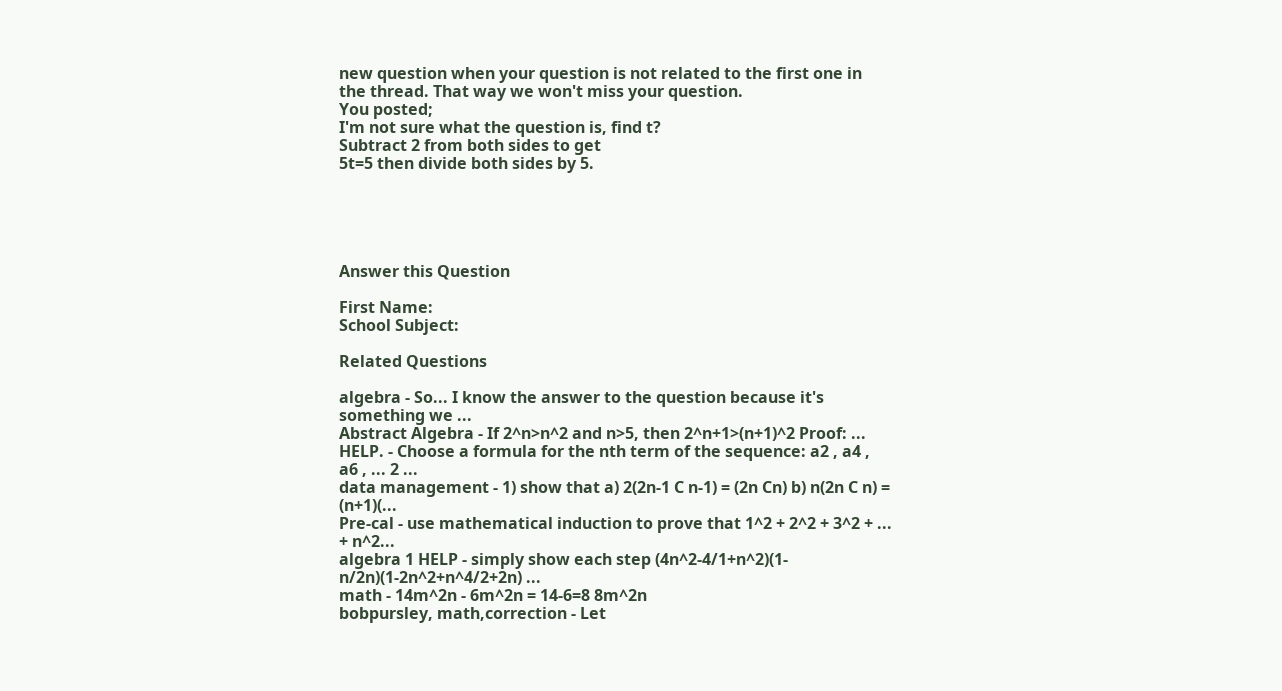new question when your question is not related to the first one in the thread. That way we won't miss your question.
You posted;
I'm not sure what the question is, find t?
Subtract 2 from both sides to get
5t=5 then divide both sides by 5.





Answer this Question

First Name:
School Subject:

Related Questions

algebra - So... I know the answer to the question because it's something we ...
Abstract Algebra - If 2^n>n^2 and n>5, then 2^n+1>(n+1)^2 Proof: ...
HELP. - Choose a formula for the nth term of the sequence: a2 , a4 , a6 , ... 2 ...
data management - 1) show that a) 2(2n-1 C n-1) = (2n Cn) b) n(2n C n) = (n+1)(...
Pre-cal - use mathematical induction to prove that 1^2 + 2^2 + 3^2 + ... + n^2...
algebra 1 HELP - simply show each step (4n^2-4/1+n^2)(1-n/2n)(1-2n^2+n^4/2+2n) ...
math - 14m^2n - 6m^2n = 14-6=8 8m^2n
bobpursley, math,correction - Let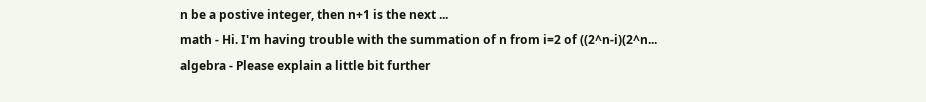n be a postive integer, then n+1 is the next ...
math - Hi. I'm having trouble with the summation of n from i=2 of ((2^n-i)(2^n...
algebra - Please explain a little bit further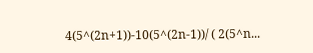4(5^(2n+1))-10(5^(2n-1))/ ( 2(5^n...